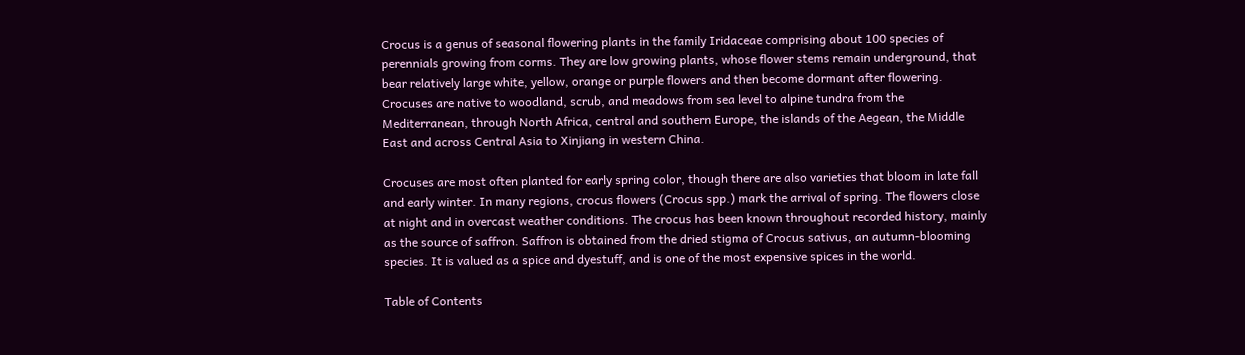Crocus is a genus of seasonal flowering plants in the family Iridaceae comprising about 100 species of perennials growing from corms. They are low growing plants, whose flower stems remain underground, that bear relatively large white, yellow, orange or purple flowers and then become dormant after flowering. Crocuses are native to woodland, scrub, and meadows from sea level to alpine tundra from the Mediterranean, through North Africa, central and southern Europe, the islands of the Aegean, the Middle East and across Central Asia to Xinjiang in western China.

Crocuses are most often planted for early spring color, though there are also varieties that bloom in late fall and early winter. In many regions, crocus flowers (Crocus spp.) mark the arrival of spring. The flowers close at night and in overcast weather conditions. The crocus has been known throughout recorded history, mainly as the source of saffron. Saffron is obtained from the dried stigma of Crocus sativus, an autumn-blooming species. It is valued as a spice and dyestuff, and is one of the most expensive spices in the world.

Table of Contents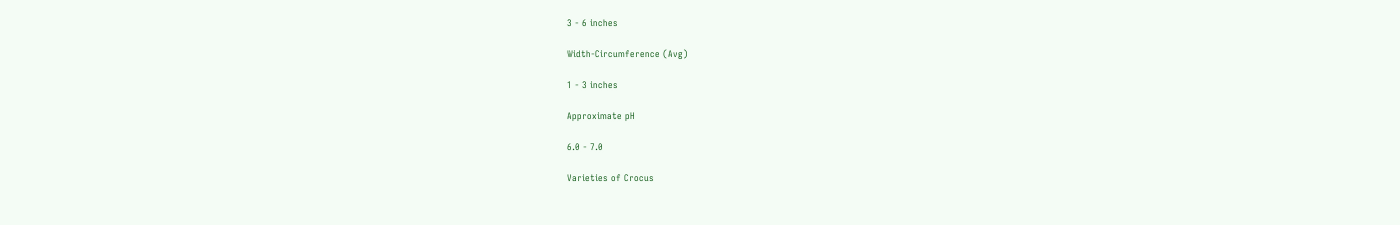3 - 6 inches

Width-Circumference (Avg)

1 - 3 inches

Approximate pH

6.0 - 7.0

Varieties of Crocus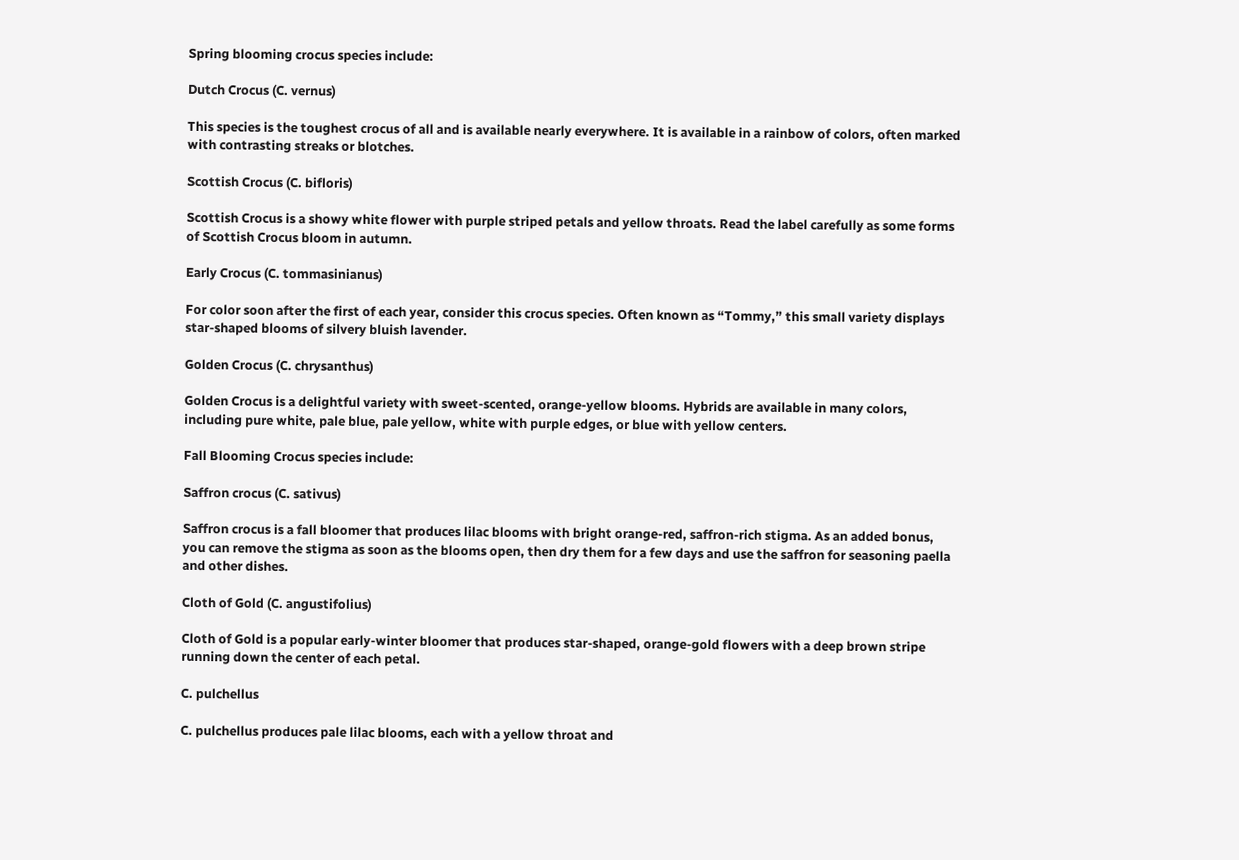Spring blooming crocus species include:

Dutch Crocus (C. vernus)

This species is the toughest crocus of all and is available nearly everywhere. It is available in a rainbow of colors, often marked with contrasting streaks or blotches.

Scottish Crocus (C. bifloris)

Scottish Crocus is a showy white flower with purple striped petals and yellow throats. Read the label carefully as some forms of Scottish Crocus bloom in autumn.

Early Crocus (C. tommasinianus)

For color soon after the first of each year, consider this crocus species. Often known as “Tommy,” this small variety displays star-shaped blooms of silvery bluish lavender.

Golden Crocus (C. chrysanthus)

Golden Crocus is a delightful variety with sweet-scented, orange-yellow blooms. Hybrids are available in many colors, including pure white, pale blue, pale yellow, white with purple edges, or blue with yellow centers.

Fall Blooming Crocus species include:

Saffron crocus (C. sativus)

Saffron crocus is a fall bloomer that produces lilac blooms with bright orange-red, saffron-rich stigma. As an added bonus, you can remove the stigma as soon as the blooms open, then dry them for a few days and use the saffron for seasoning paella and other dishes.

Cloth of Gold (C. angustifolius)

Cloth of Gold is a popular early-winter bloomer that produces star-shaped, orange-gold flowers with a deep brown stripe running down the center of each petal.

C. pulchellus

C. pulchellus produces pale lilac blooms, each with a yellow throat and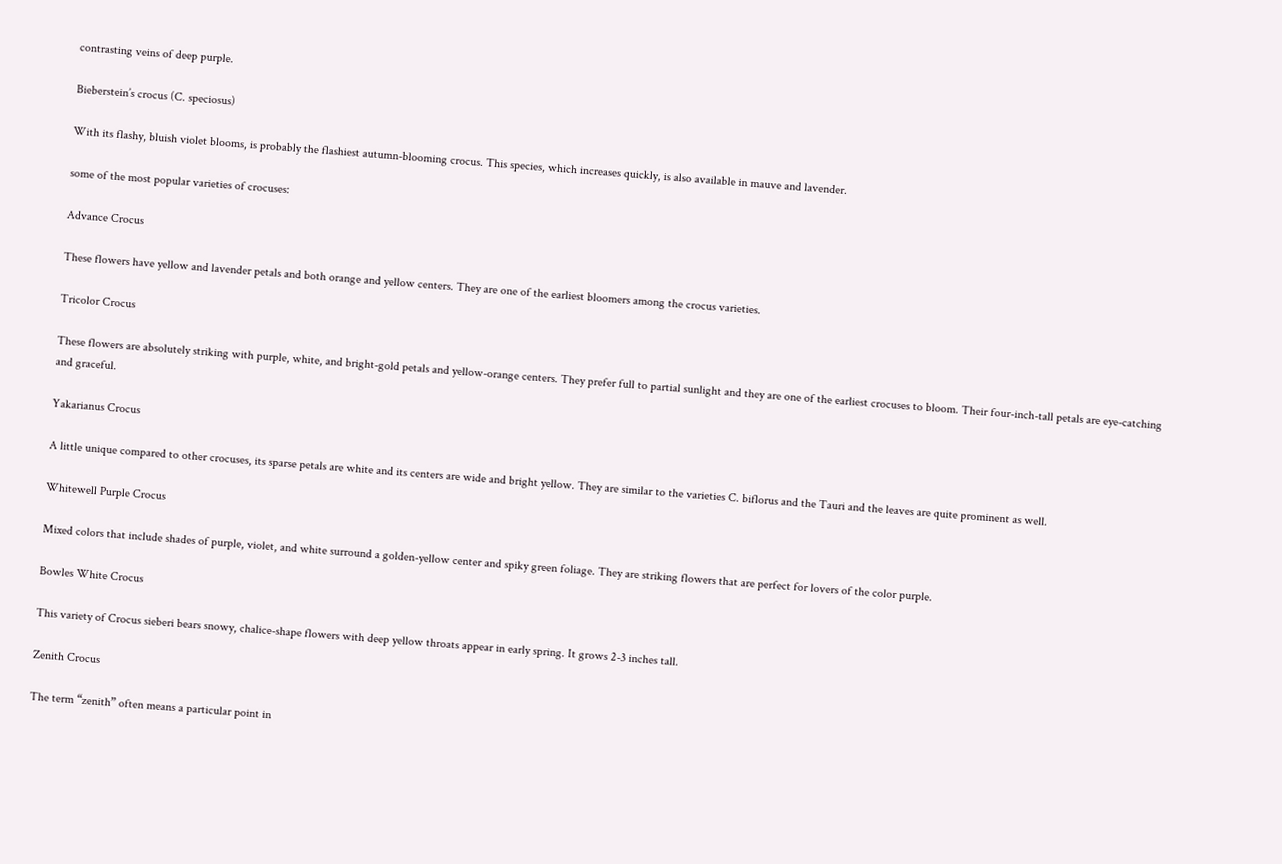contrasting veins of deep purple.

Bieberstein’s crocus (C. speciosus)

With its flashy, bluish violet blooms, is probably the flashiest autumn-blooming crocus. This species, which increases quickly, is also available in mauve and lavender.

some of the most popular varieties of crocuses:

Advance Crocus

These flowers have yellow and lavender petals and both orange and yellow centers. They are one of the earliest bloomers among the crocus varieties.

Tricolor Crocus

These flowers are absolutely striking with purple, white, and bright-gold petals and yellow-orange centers. They prefer full to partial sunlight and they are one of the earliest crocuses to bloom. Their four-inch-tall petals are eye-catching and graceful.

Yakarianus Crocus

A little unique compared to other crocuses, its sparse petals are white and its centers are wide and bright yellow. They are similar to the varieties C. biflorus and the Tauri and the leaves are quite prominent as well.

Whitewell Purple Crocus

Mixed colors that include shades of purple, violet, and white surround a golden-yellow center and spiky green foliage. They are striking flowers that are perfect for lovers of the color purple.

Bowles White Crocus

This variety of Crocus sieberi bears snowy, chalice-shape flowers with deep yellow throats appear in early spring. It grows 2-3 inches tall.

Zenith Crocus

The term “zenith” often means a particular point in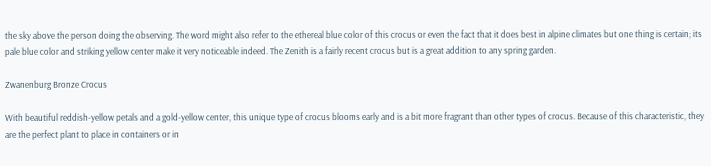the sky above the person doing the observing. The word might also refer to the ethereal blue color of this crocus or even the fact that it does best in alpine climates but one thing is certain; its pale blue color and striking yellow center make it very noticeable indeed. The Zenith is a fairly recent crocus but is a great addition to any spring garden.

Zwanenburg Bronze Crocus

With beautiful reddish-yellow petals and a gold-yellow center, this unique type of crocus blooms early and is a bit more fragrant than other types of crocus. Because of this characteristic, they are the perfect plant to place in containers or in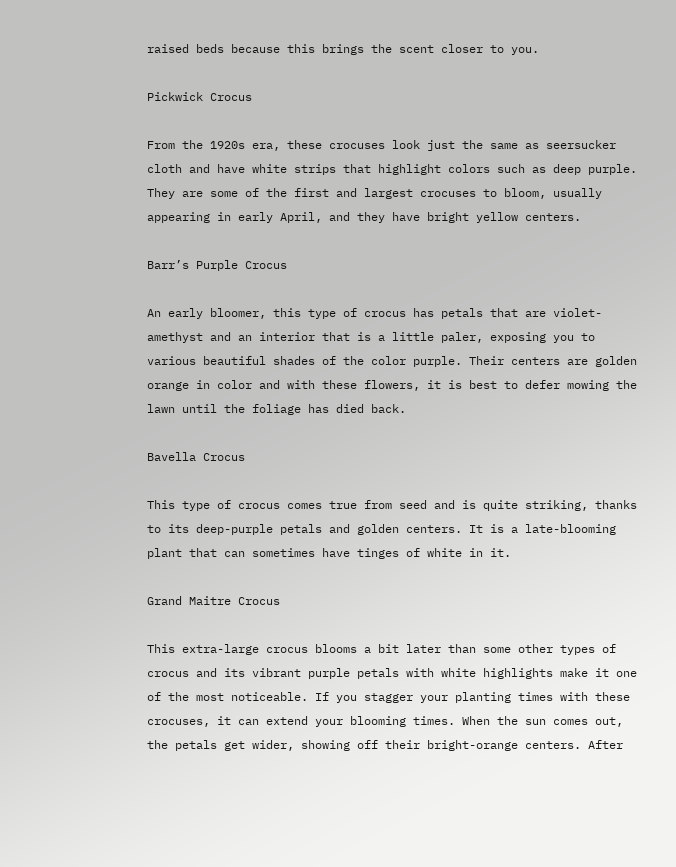raised beds because this brings the scent closer to you.

Pickwick Crocus

From the 1920s era, these crocuses look just the same as seersucker cloth and have white strips that highlight colors such as deep purple. They are some of the first and largest crocuses to bloom, usually appearing in early April, and they have bright yellow centers.

Barr’s Purple Crocus

An early bloomer, this type of crocus has petals that are violet-amethyst and an interior that is a little paler, exposing you to various beautiful shades of the color purple. Their centers are golden orange in color and with these flowers, it is best to defer mowing the lawn until the foliage has died back.

Bavella Crocus

This type of crocus comes true from seed and is quite striking, thanks to its deep-purple petals and golden centers. It is a late-blooming plant that can sometimes have tinges of white in it.

Grand Maitre Crocus

This extra-large crocus blooms a bit later than some other types of crocus and its vibrant purple petals with white highlights make it one of the most noticeable. If you stagger your planting times with these crocuses, it can extend your blooming times. When the sun comes out, the petals get wider, showing off their bright-orange centers. After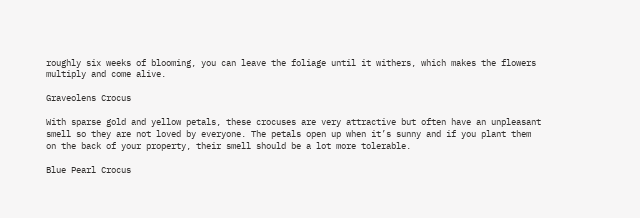roughly six weeks of blooming, you can leave the foliage until it withers, which makes the flowers multiply and come alive.

Graveolens Crocus

With sparse gold and yellow petals, these crocuses are very attractive but often have an unpleasant smell so they are not loved by everyone. The petals open up when it’s sunny and if you plant them on the back of your property, their smell should be a lot more tolerable.

Blue Pearl Crocus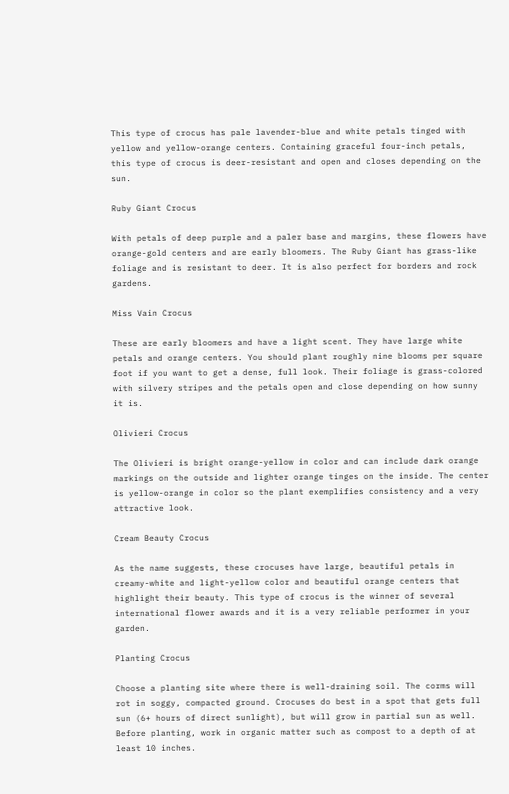This type of crocus has pale lavender-blue and white petals tinged with yellow and yellow-orange centers. Containing graceful four-inch petals, this type of crocus is deer-resistant and open and closes depending on the sun.

Ruby Giant Crocus

With petals of deep purple and a paler base and margins, these flowers have orange-gold centers and are early bloomers. The Ruby Giant has grass-like foliage and is resistant to deer. It is also perfect for borders and rock gardens.

Miss Vain Crocus

These are early bloomers and have a light scent. They have large white petals and orange centers. You should plant roughly nine blooms per square foot if you want to get a dense, full look. Their foliage is grass-colored with silvery stripes and the petals open and close depending on how sunny it is.

Olivieri Crocus

The Olivieri is bright orange-yellow in color and can include dark orange markings on the outside and lighter orange tinges on the inside. The center is yellow-orange in color so the plant exemplifies consistency and a very attractive look.

Cream Beauty Crocus

As the name suggests, these crocuses have large, beautiful petals in creamy-white and light-yellow color and beautiful orange centers that highlight their beauty. This type of crocus is the winner of several international flower awards and it is a very reliable performer in your garden.

Planting Crocus

Choose a planting site where there is well-draining soil. The corms will rot in soggy, compacted ground. Crocuses do best in a spot that gets full sun (6+ hours of direct sunlight), but will grow in partial sun as well. Before planting, work in organic matter such as compost to a depth of at least 10 inches.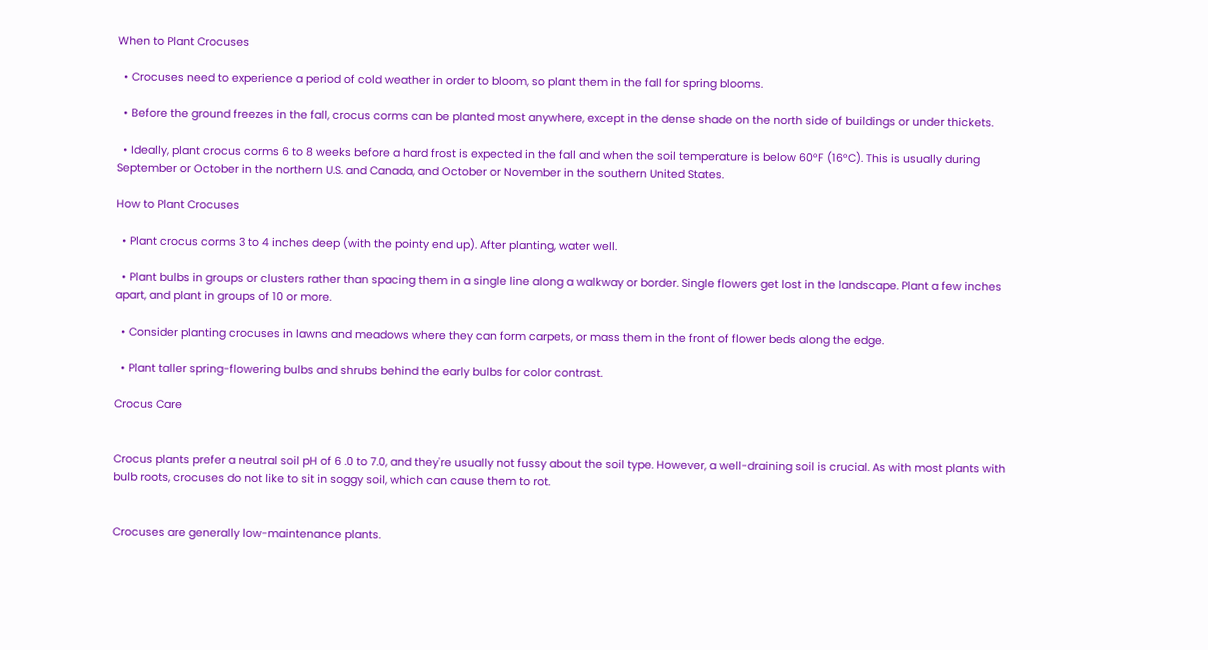When to Plant Crocuses

  • Crocuses need to experience a period of cold weather in order to bloom, so plant them in the fall for spring blooms.

  • Before the ground freezes in the fall, crocus corms can be planted most anywhere, except in the dense shade on the north side of buildings or under thickets.

  • Ideally, plant crocus corms 6 to 8 weeks before a hard frost is expected in the fall and when the soil temperature is below 60°F (16°C). This is usually during September or October in the northern U.S. and Canada, and October or November in the southern United States.

How to Plant Crocuses

  • Plant crocus corms 3 to 4 inches deep (with the pointy end up). After planting, water well.

  • Plant bulbs in groups or clusters rather than spacing them in a single line along a walkway or border. Single flowers get lost in the landscape. Plant a few inches apart, and plant in groups of 10 or more.

  • Consider planting crocuses in lawns and meadows where they can form carpets, or mass them in the front of flower beds along the edge.

  • Plant taller spring-flowering bulbs and shrubs behind the early bulbs for color contrast.

Crocus Care


Crocus plants prefer a neutral soil pH of 6 .0 to 7.0, and they're usually not fussy about the soil type. However, a well-draining soil is crucial. As with most plants with bulb roots, crocuses do not like to sit in soggy soil, which can cause them to rot.


Crocuses are generally low-maintenance plants.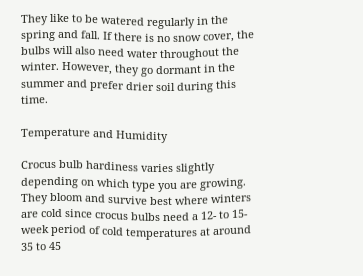They like to be watered regularly in the spring and fall. If there is no snow cover, the bulbs will also need water throughout the winter. However, they go dormant in the summer and prefer drier soil during this time.

Temperature and Humidity

Crocus bulb hardiness varies slightly depending on which type you are growing. They bloom and survive best where winters are cold since crocus bulbs need a 12- to 15-week period of cold temperatures at around 35 to 45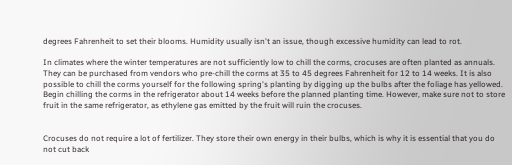degrees Fahrenheit to set their blooms. Humidity usually isn't an issue, though excessive humidity can lead to rot.

In climates where the winter temperatures are not sufficiently low to chill the corms, crocuses are often planted as annuals. They can be purchased from vendors who pre-chill the corms at 35 to 45 degrees Fahrenheit for 12 to 14 weeks. It is also possible to chill the corms yourself for the following spring's planting by digging up the bulbs after the foliage has yellowed. Begin chilling the corms in the refrigerator about 14 weeks before the planned planting time. However, make sure not to store fruit in the same refrigerator, as ethylene gas emitted by the fruit will ruin the crocuses.


Crocuses do not require a lot of fertilizer. They store their own energy in their bulbs, which is why it is essential that you do not cut back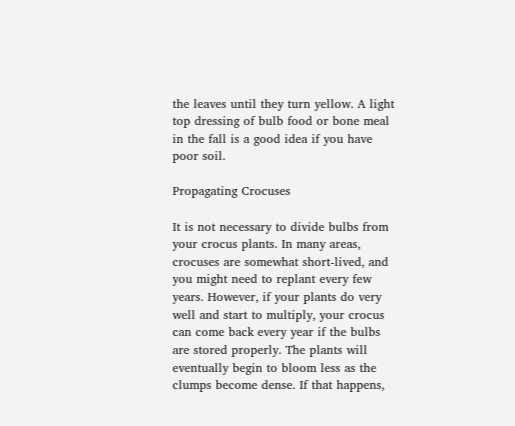the leaves until they turn yellow. A light top dressing of bulb food or bone meal in the fall is a good idea if you have poor soil.

Propagating Crocuses

It is not necessary to divide bulbs from your crocus plants. In many areas, crocuses are somewhat short-lived, and you might need to replant every few years. However, if your plants do very well and start to multiply, your crocus can come back every year if the bulbs are stored properly. The plants will eventually begin to bloom less as the clumps become dense. If that happens,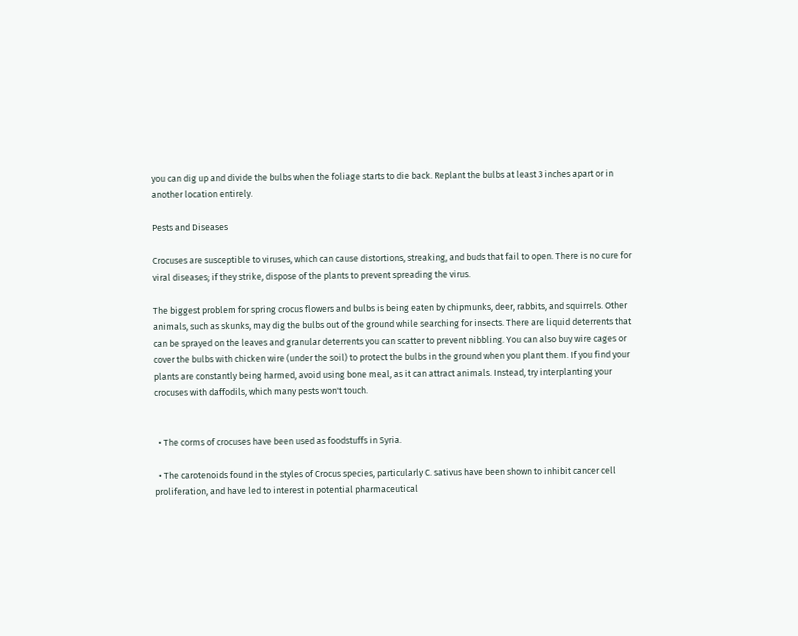you can dig up and divide the bulbs when the foliage starts to die back. Replant the bulbs at least 3 inches apart or in another location entirely.

Pests and Diseases

Crocuses are susceptible to viruses, which can cause distortions, streaking, and buds that fail to open. There is no cure for viral diseases; if they strike, dispose of the plants to prevent spreading the virus.

The biggest problem for spring crocus flowers and bulbs is being eaten by chipmunks, deer, rabbits, and squirrels. Other animals, such as skunks, may dig the bulbs out of the ground while searching for insects. There are liquid deterrents that can be sprayed on the leaves and granular deterrents you can scatter to prevent nibbling. You can also buy wire cages or cover the bulbs with chicken wire (under the soil) to protect the bulbs in the ground when you plant them. If you find your plants are constantly being harmed, avoid using bone meal, as it can attract animals. Instead, try interplanting your crocuses with daffodils, which many pests won't touch.


  • The corms of crocuses have been used as foodstuffs in Syria.

  • The carotenoids found in the styles of Crocus species, particularly C. sativus have been shown to inhibit cancer cell proliferation, and have led to interest in potential pharmaceutical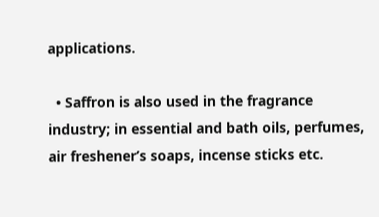applications.

  • Saffron is also used in the fragrance industry; in essential and bath oils, perfumes, air freshener’s soaps, incense sticks etc.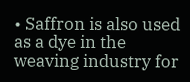• Saffron is also used as a dye in the weaving industry for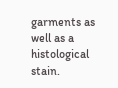garments as well as a histological stain.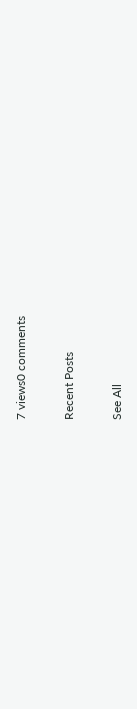7 views0 comments

Recent Posts

See All